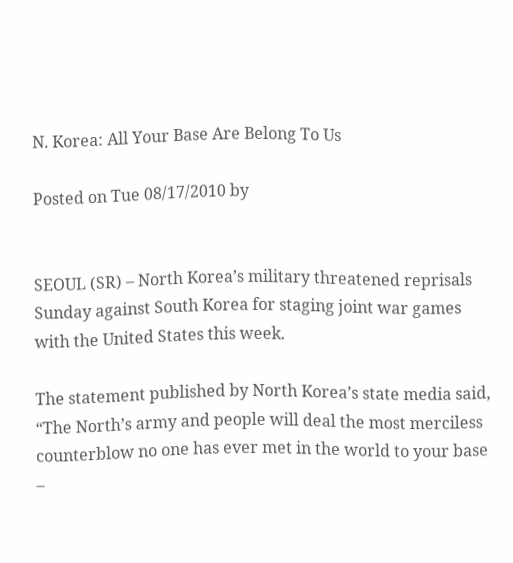N. Korea: All Your Base Are Belong To Us

Posted on Tue 08/17/2010 by


SEOUL (SR) – North Korea’s military threatened reprisals Sunday against South Korea for staging joint war games with the United States this week.

The statement published by North Korea’s state media said, “The North’s army and people will deal the most merciless counterblow no one has ever met in the world to your base –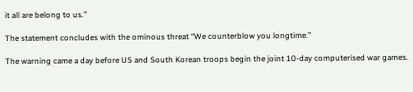it all are belong to us.”

The statement concludes with the ominous threat “We counterblow you longtime.”

The warning came a day before US and South Korean troops begin the joint 10-day computerised war games.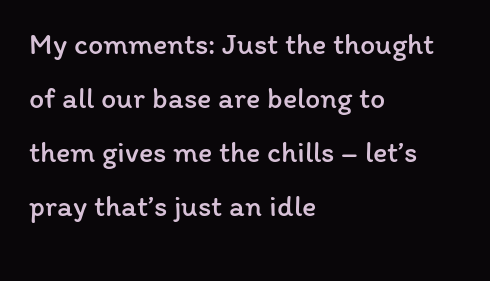My comments: Just the thought of all our base are belong to them gives me the chills – let’s pray that’s just an idle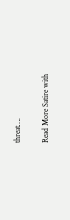threat….

Read More Satire with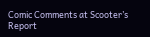Comic Comments at Scooter’s Report